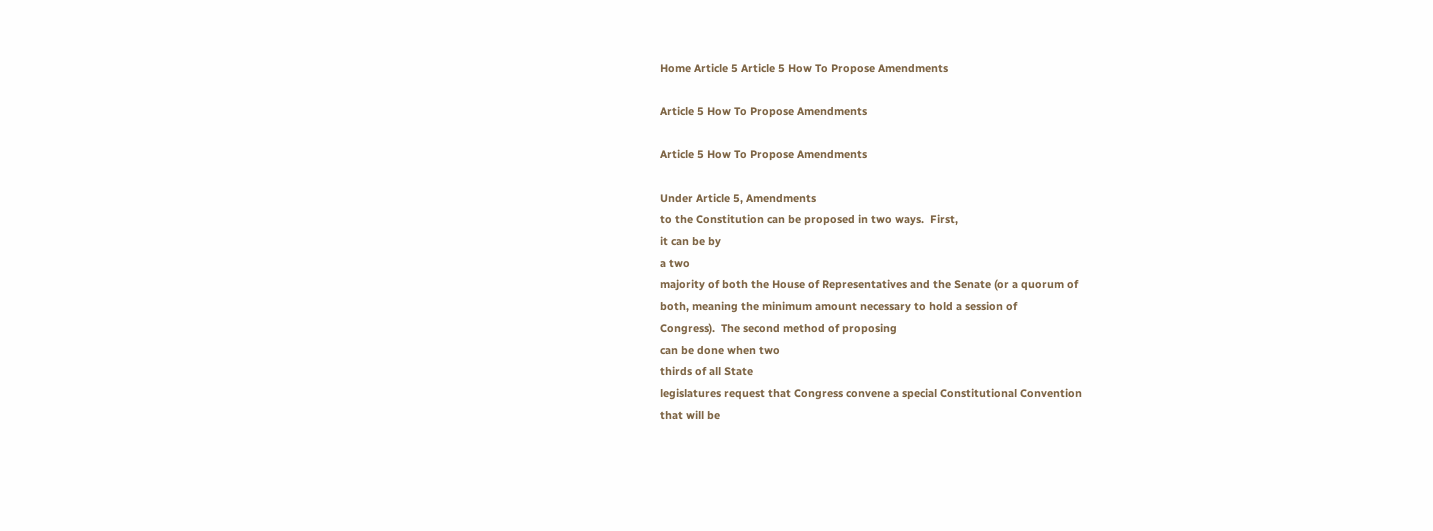Home Article 5 Article 5 How To Propose Amendments

Article 5 How To Propose Amendments

Article 5 How To Propose Amendments

Under Article 5, Amendments
to the Constitution can be proposed in two ways.  First,
it can be by
a two
majority of both the House of Representatives and the Senate (or a quorum of
both, meaning the minimum amount necessary to hold a session of
Congress).  The second method of proposing
can be done when two
thirds of all State
legislatures request that Congress convene a special Constitutional Convention
that will be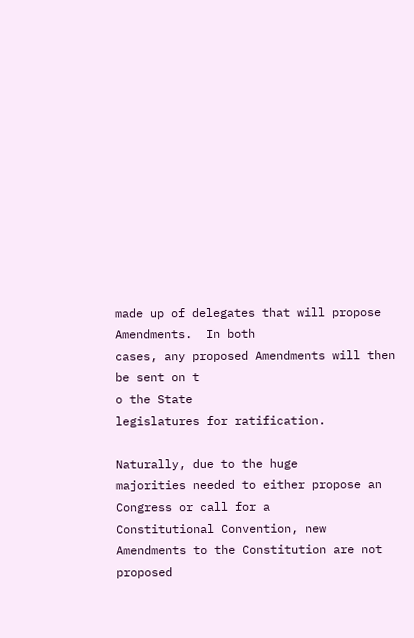made up of delegates that will propose Amendments.  In both
cases, any proposed Amendments will then be sent on t
o the State
legislatures for ratification.

Naturally, due to the huge
majorities needed to either propose an
Congress or call for a
Constitutional Convention, new
Amendments to the Constitution are not
proposed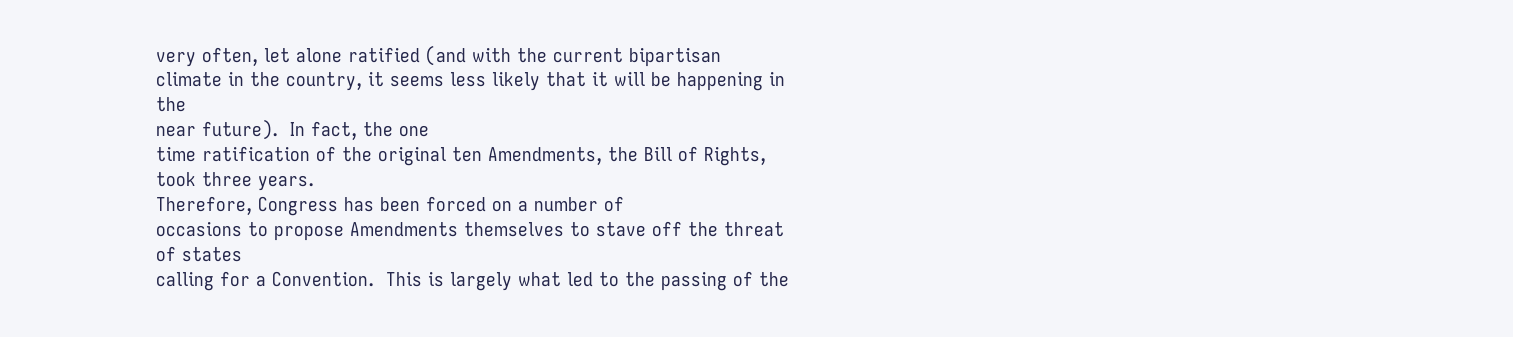very often, let alone ratified (and with the current bipartisan
climate in the country, it seems less likely that it will be happening in the
near future).  In fact, the one
time ratification of the original ten Amendments, the Bill of Rights, took three years.
Therefore, Congress has been forced on a number of
occasions to propose Amendments themselves to stave off the threat of states
calling for a Convention.  This is largely what led to the passing of the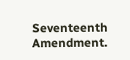Seventeenth Amendment.